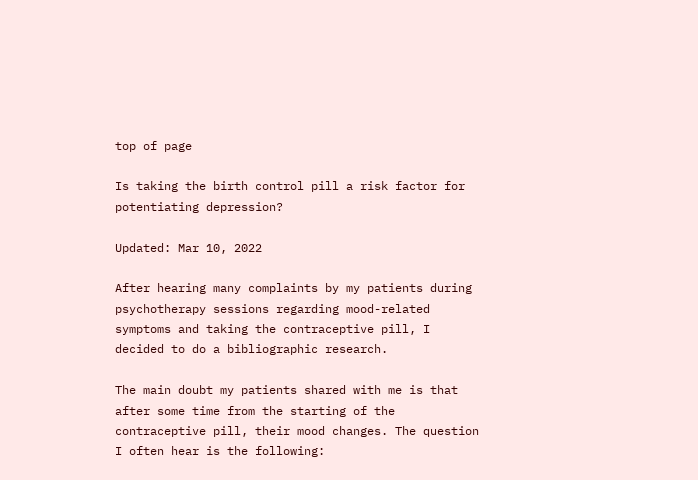top of page

Is taking the birth control pill a risk factor for potentiating depression?

Updated: Mar 10, 2022

After hearing many complaints by my patients during psychotherapy sessions regarding mood-related symptoms and taking the contraceptive pill, I decided to do a bibliographic research.

The main doubt my patients shared with me is that after some time from the starting of the contraceptive pill, their mood changes. The question I often hear is the following: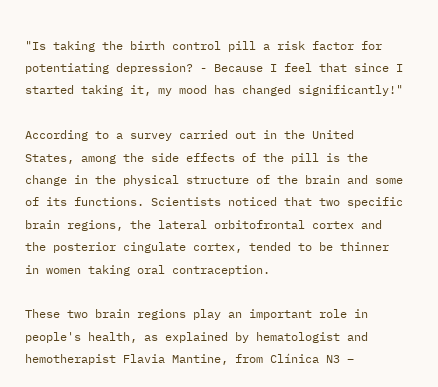"Is taking the birth control pill a risk factor for potentiating depression? - Because I feel that since I started taking it, my mood has changed significantly!"

According to a survey carried out in the United States, among the side effects of the pill is the change in the physical structure of the brain and some of its functions. Scientists noticed that two specific brain regions, the lateral orbitofrontal cortex and the posterior cingulate cortex, tended to be thinner in women taking oral contraception.

These two brain regions play an important role in people's health, as explained by hematologist and hemotherapist Flavia Mantine, from Clínica N3 –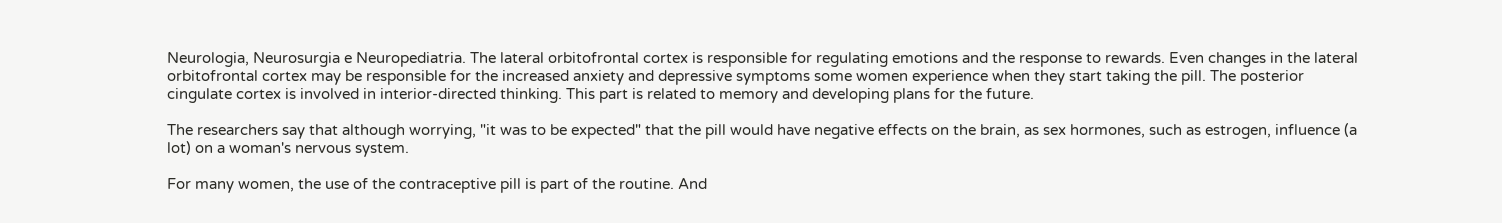Neurologia, Neurosurgia e Neuropediatria. The lateral orbitofrontal cortex is responsible for regulating emotions and the response to rewards. Even changes in the lateral orbitofrontal cortex may be responsible for the increased anxiety and depressive symptoms some women experience when they start taking the pill. The posterior cingulate cortex is involved in interior-directed thinking. This part is related to memory and developing plans for the future.

The researchers say that although worrying, "it was to be expected" that the pill would have negative effects on the brain, as sex hormones, such as estrogen, influence (a lot) on a woman's nervous system.

For many women, the use of the contraceptive pill is part of the routine. And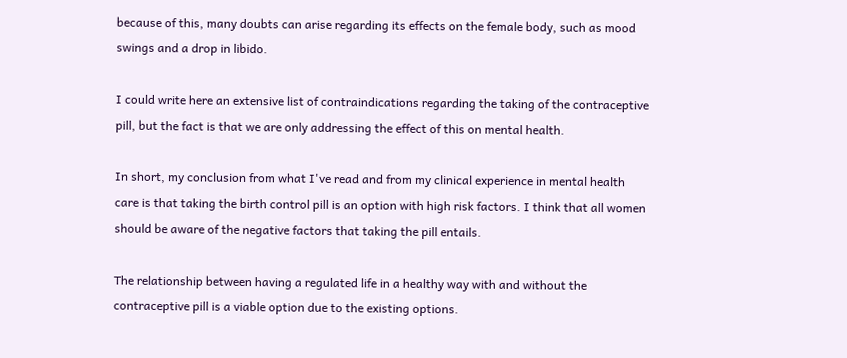because of this, many doubts can arise regarding its effects on the female body, such as mood swings and a drop in libido.

I could write here an extensive list of contraindications regarding the taking of the contraceptive pill, but the fact is that we are only addressing the effect of this on mental health.

In short, my conclusion from what I've read and from my clinical experience in mental health care is that taking the birth control pill is an option with high risk factors. I think that all women should be aware of the negative factors that taking the pill entails.

The relationship between having a regulated life in a healthy way with and without the contraceptive pill is a viable option due to the existing options.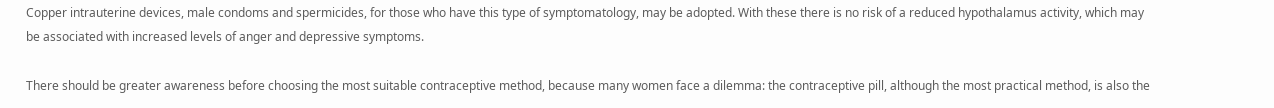Copper intrauterine devices, male condoms and spermicides, for those who have this type of symptomatology, may be adopted. With these there is no risk of a reduced hypothalamus activity, which may be associated with increased levels of anger and depressive symptoms.

There should be greater awareness before choosing the most suitable contraceptive method, because many women face a dilemma: the contraceptive pill, although the most practical method, is also the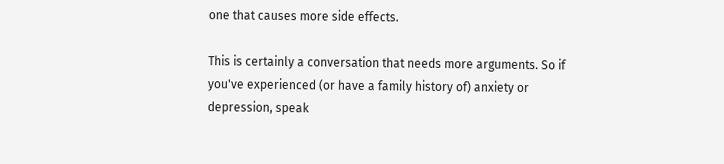one that causes more side effects.

This is certainly a conversation that needs more arguments. So if you've experienced (or have a family history of) anxiety or depression, speak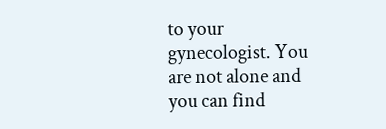to your gynecologist. You are not alone and you can find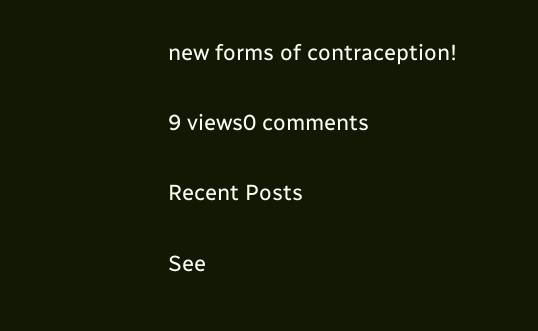new forms of contraception!

9 views0 comments

Recent Posts

See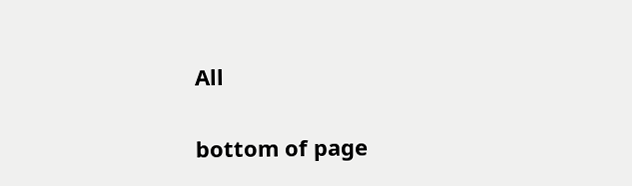All


bottom of page